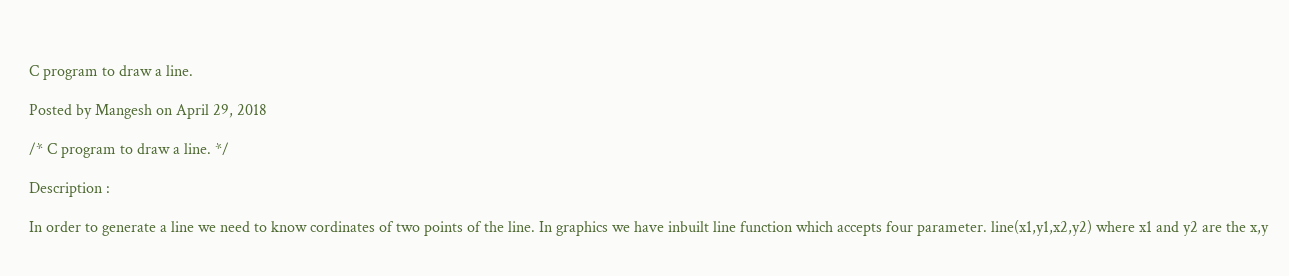C program to draw a line.

Posted by Mangesh on April 29, 2018

/* C program to draw a line. */

Description :

In order to generate a line we need to know cordinates of two points of the line. In graphics we have inbuilt line function which accepts four parameter. line(x1,y1,x2,y2) where x1 and y2 are the x,y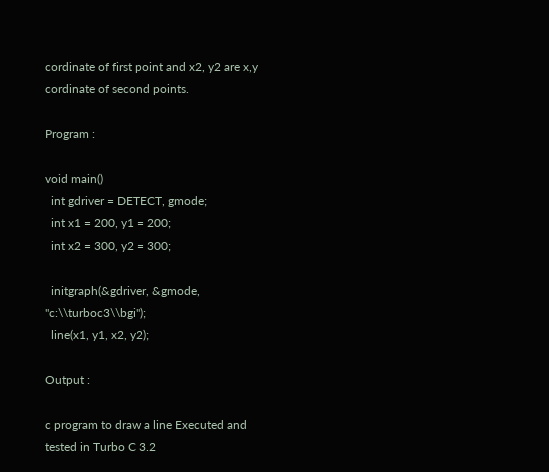cordinate of first point and x2, y2 are x,y cordinate of second points.

Program :

void main()
  int gdriver = DETECT, gmode;
  int x1 = 200, y1 = 200;
  int x2 = 300, y2 = 300;

  initgraph(&gdriver, &gmode, "c:\\turboc3\\bgi");
  line(x1, y1, x2, y2);

Output :

c program to draw a line Executed and tested in Turbo C 3.2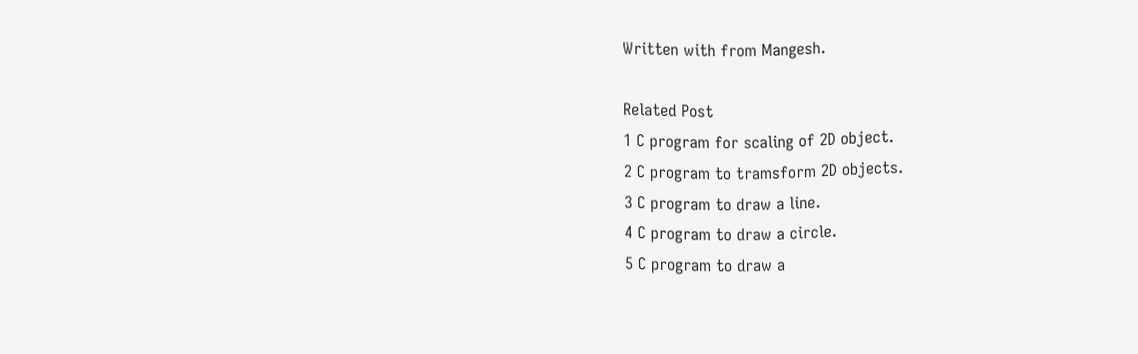Written with from Mangesh.

Related Post
1 C program for scaling of 2D object.
2 C program to tramsform 2D objects.
3 C program to draw a line.
4 C program to draw a circle.
5 C program to draw a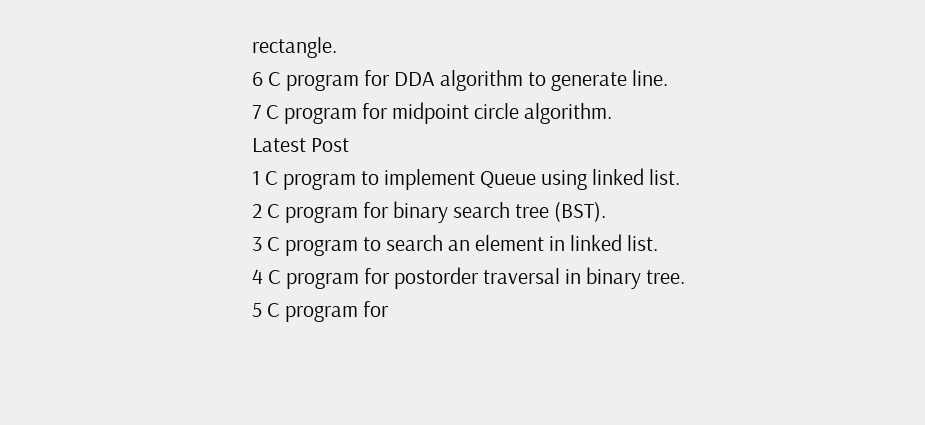rectangle.
6 C program for DDA algorithm to generate line.
7 C program for midpoint circle algorithm.
Latest Post
1 C program to implement Queue using linked list.
2 C program for binary search tree (BST).
3 C program to search an element in linked list.
4 C program for postorder traversal in binary tree.
5 C program for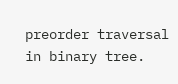preorder traversal in binary tree.